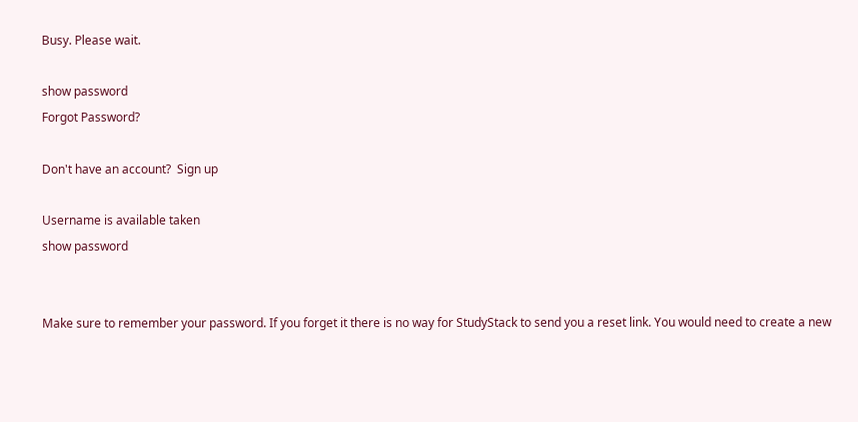Busy. Please wait.

show password
Forgot Password?

Don't have an account?  Sign up

Username is available taken
show password


Make sure to remember your password. If you forget it there is no way for StudyStack to send you a reset link. You would need to create a new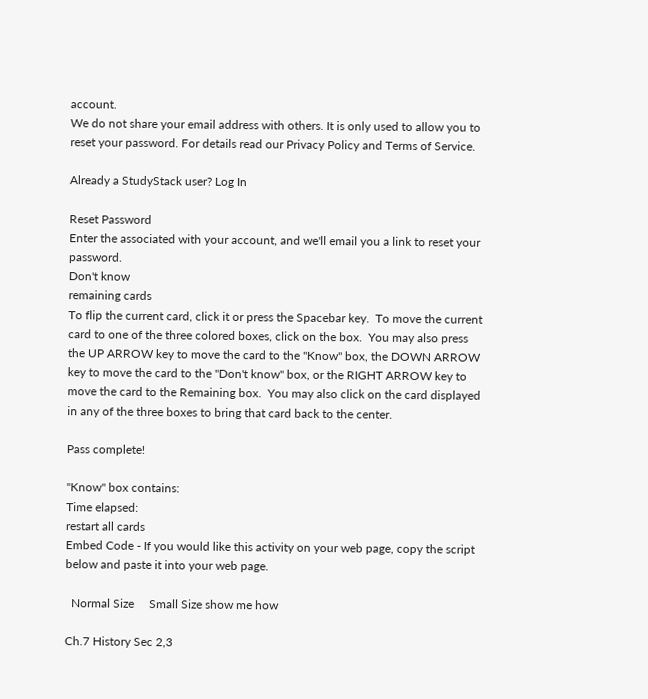account.
We do not share your email address with others. It is only used to allow you to reset your password. For details read our Privacy Policy and Terms of Service.

Already a StudyStack user? Log In

Reset Password
Enter the associated with your account, and we'll email you a link to reset your password.
Don't know
remaining cards
To flip the current card, click it or press the Spacebar key.  To move the current card to one of the three colored boxes, click on the box.  You may also press the UP ARROW key to move the card to the "Know" box, the DOWN ARROW key to move the card to the "Don't know" box, or the RIGHT ARROW key to move the card to the Remaining box.  You may also click on the card displayed in any of the three boxes to bring that card back to the center.

Pass complete!

"Know" box contains:
Time elapsed:
restart all cards
Embed Code - If you would like this activity on your web page, copy the script below and paste it into your web page.

  Normal Size     Small Size show me how

Ch.7 History Sec 2,3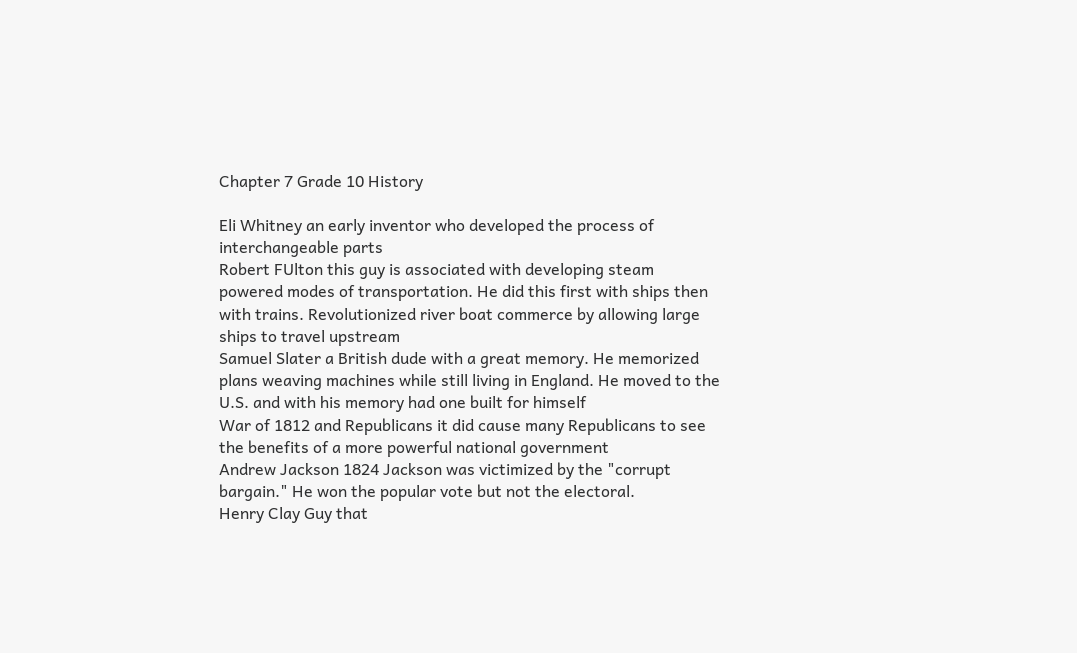Chapter 7 Grade 10 History

Eli Whitney an early inventor who developed the process of interchangeable parts
Robert FUlton this guy is associated with developing steam powered modes of transportation. He did this first with ships then with trains. Revolutionized river boat commerce by allowing large ships to travel upstream
Samuel Slater a British dude with a great memory. He memorized plans weaving machines while still living in England. He moved to the U.S. and with his memory had one built for himself
War of 1812 and Republicans it did cause many Republicans to see the benefits of a more powerful national government
Andrew Jackson 1824 Jackson was victimized by the "corrupt bargain." He won the popular vote but not the electoral.
Henry Clay Guy that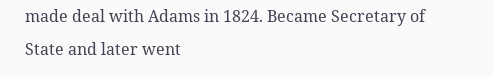made deal with Adams in 1824. Became Secretary of State and later went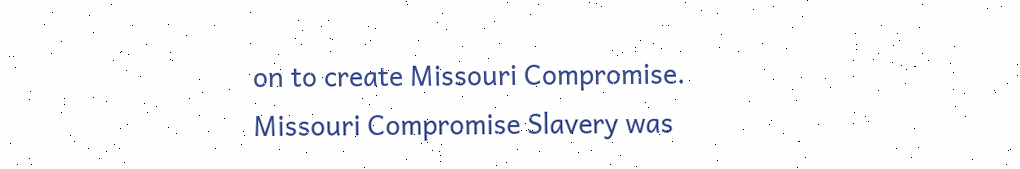on to create Missouri Compromise.
Missouri Compromise Slavery was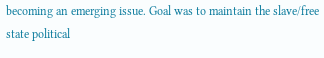becoming an emerging issue. Goal was to maintain the slave/free state political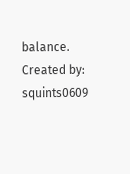balance.
Created by: squints0609